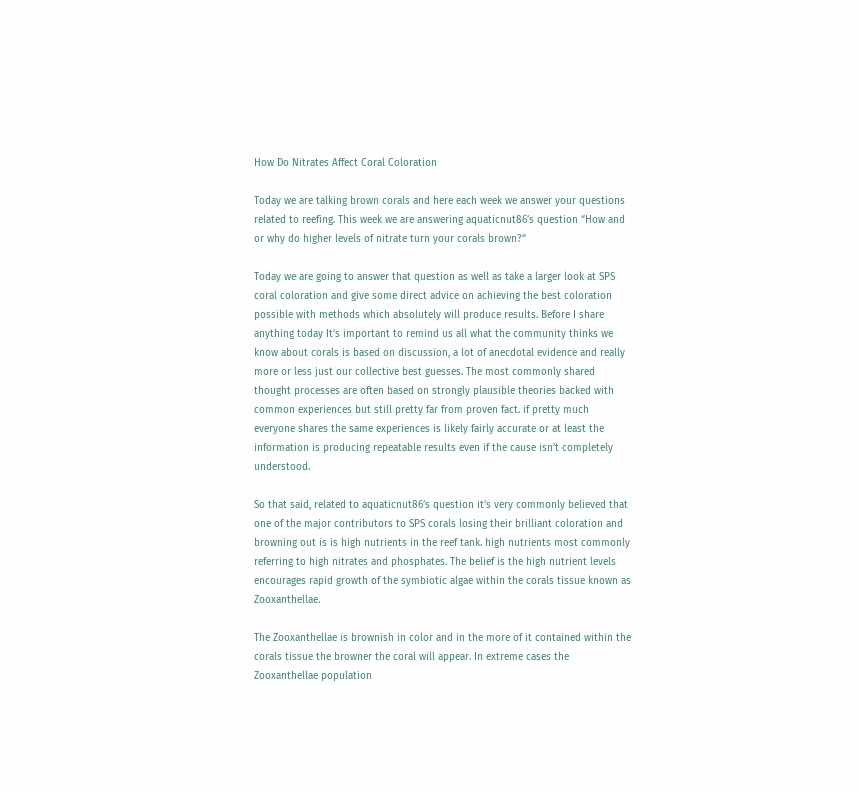How Do Nitrates Affect Coral Coloration

Today we are talking brown corals and here each week we answer your questions related to reefing. This week we are answering aquaticnut86’s question “How and or why do higher levels of nitrate turn your corals brown?“

Today we are going to answer that question as well as take a larger look at SPS coral coloration and give some direct advice on achieving the best coloration possible with methods which absolutely will produce results. Before I share anything today It’s important to remind us all what the community thinks we know about corals is based on discussion, a lot of anecdotal evidence and really more or less just our collective best guesses. The most commonly shared thought processes are often based on strongly plausible theories backed with common experiences but still pretty far from proven fact. if pretty much everyone shares the same experiences is likely fairly accurate or at least the information is producing repeatable results even if the cause isn’t completely understood.

So that said, related to aquaticnut86’s question it’s very commonly believed that one of the major contributors to SPS corals losing their brilliant coloration and browning out is is high nutrients in the reef tank. high nutrients most commonly referring to high nitrates and phosphates. The belief is the high nutrient levels encourages rapid growth of the symbiotic algae within the corals tissue known as Zooxanthellae.

The Zooxanthellae is brownish in color and in the more of it contained within the corals tissue the browner the coral will appear. In extreme cases the Zooxanthellae population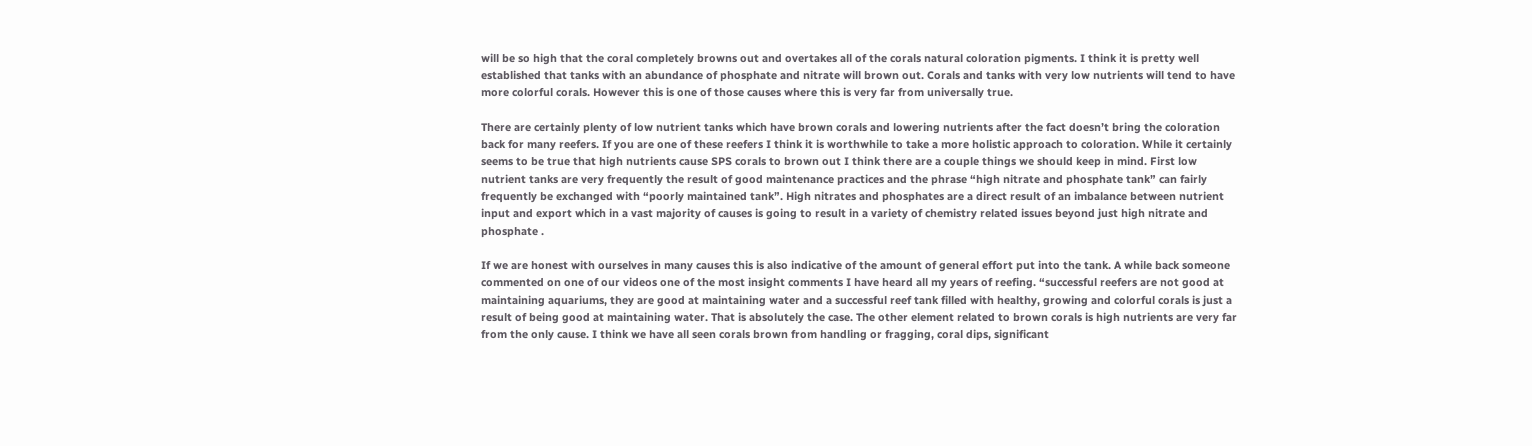will be so high that the coral completely browns out and overtakes all of the corals natural coloration pigments. I think it is pretty well established that tanks with an abundance of phosphate and nitrate will brown out. Corals and tanks with very low nutrients will tend to have more colorful corals. However this is one of those causes where this is very far from universally true.

There are certainly plenty of low nutrient tanks which have brown corals and lowering nutrients after the fact doesn’t bring the coloration back for many reefers. If you are one of these reefers I think it is worthwhile to take a more holistic approach to coloration. While it certainly seems to be true that high nutrients cause SPS corals to brown out I think there are a couple things we should keep in mind. First low nutrient tanks are very frequently the result of good maintenance practices and the phrase “high nitrate and phosphate tank” can fairly frequently be exchanged with “poorly maintained tank”. High nitrates and phosphates are a direct result of an imbalance between nutrient input and export which in a vast majority of causes is going to result in a variety of chemistry related issues beyond just high nitrate and phosphate .

If we are honest with ourselves in many causes this is also indicative of the amount of general effort put into the tank. A while back someone commented on one of our videos one of the most insight comments I have heard all my years of reefing. “successful reefers are not good at maintaining aquariums, they are good at maintaining water and a successful reef tank filled with healthy, growing and colorful corals is just a result of being good at maintaining water. That is absolutely the case. The other element related to brown corals is high nutrients are very far from the only cause. I think we have all seen corals brown from handling or fragging, coral dips, significant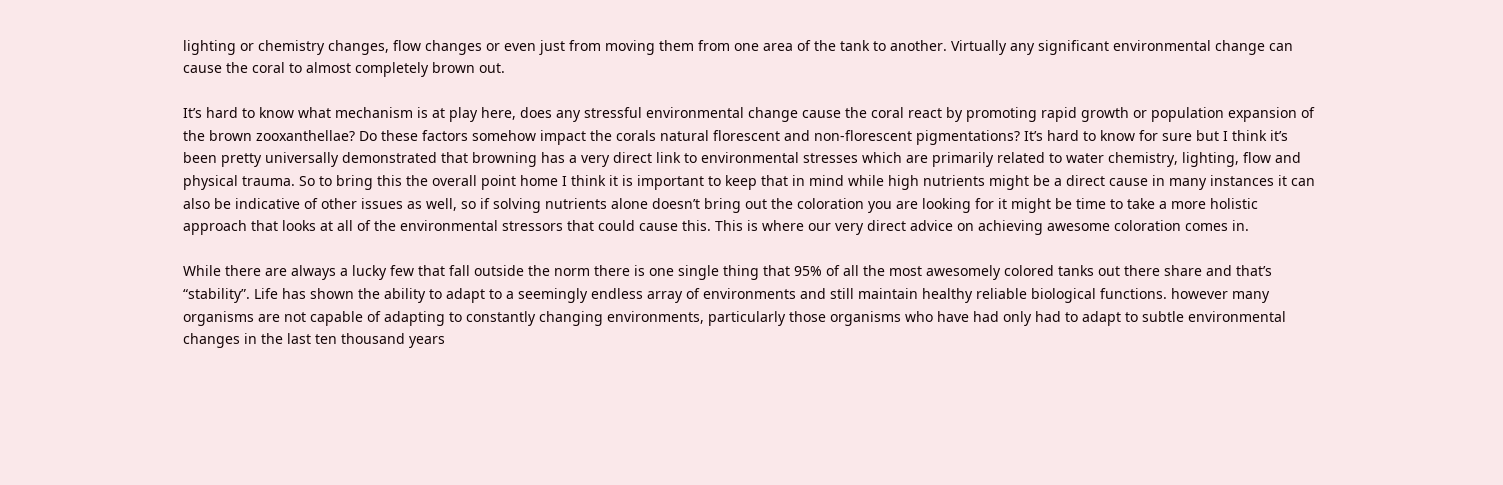lighting or chemistry changes, flow changes or even just from moving them from one area of the tank to another. Virtually any significant environmental change can cause the coral to almost completely brown out.

It’s hard to know what mechanism is at play here, does any stressful environmental change cause the coral react by promoting rapid growth or population expansion of the brown zooxanthellae? Do these factors somehow impact the corals natural florescent and non-florescent pigmentations? It’s hard to know for sure but I think it’s been pretty universally demonstrated that browning has a very direct link to environmental stresses which are primarily related to water chemistry, lighting, flow and physical trauma. So to bring this the overall point home I think it is important to keep that in mind while high nutrients might be a direct cause in many instances it can also be indicative of other issues as well, so if solving nutrients alone doesn’t bring out the coloration you are looking for it might be time to take a more holistic approach that looks at all of the environmental stressors that could cause this. This is where our very direct advice on achieving awesome coloration comes in.

While there are always a lucky few that fall outside the norm there is one single thing that 95% of all the most awesomely colored tanks out there share and that’s “stability”. Life has shown the ability to adapt to a seemingly endless array of environments and still maintain healthy reliable biological functions. however many organisms are not capable of adapting to constantly changing environments, particularly those organisms who have had only had to adapt to subtle environmental changes in the last ten thousand years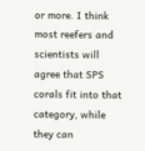or more. I think most reefers and scientists will agree that SPS corals fit into that category, while they can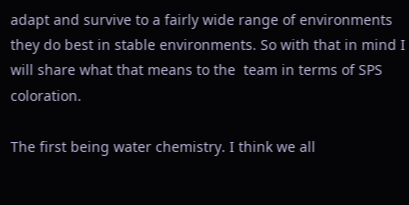adapt and survive to a fairly wide range of environments they do best in stable environments. So with that in mind I will share what that means to the  team in terms of SPS coloration.

The first being water chemistry. I think we all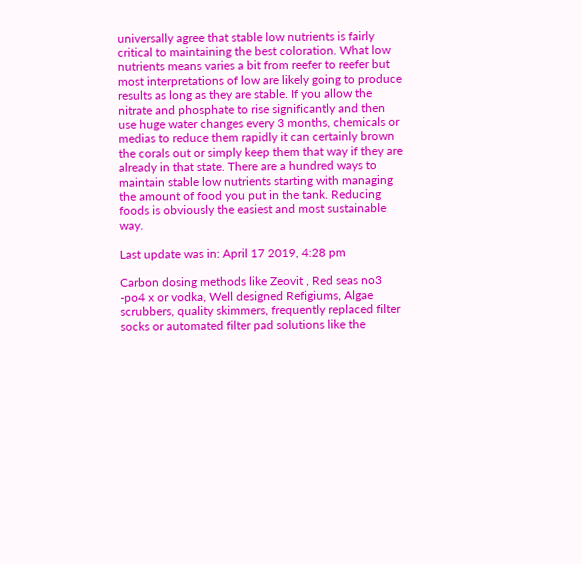universally agree that stable low nutrients is fairly critical to maintaining the best coloration. What low nutrients means varies a bit from reefer to reefer but most interpretations of low are likely going to produce results as long as they are stable. If you allow the nitrate and phosphate to rise significantly and then use huge water changes every 3 months, chemicals or medias to reduce them rapidly it can certainly brown the corals out or simply keep them that way if they are already in that state. There are a hundred ways to maintain stable low nutrients starting with managing the amount of food you put in the tank. Reducing foods is obviously the easiest and most sustainable way.

Last update was in: April 17 2019, 4:28 pm

Carbon dosing methods like Zeovit , Red seas no3 -po4 x or vodka, Well designed Refigiums, Algae scrubbers, quality skimmers, frequently replaced filter socks or automated filter pad solutions like the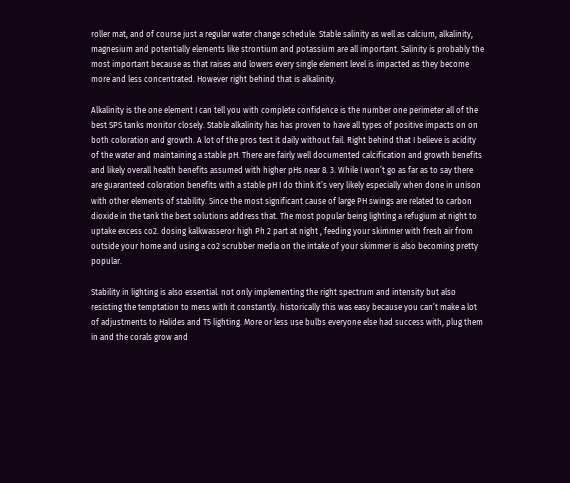roller mat, and of course just a regular water change schedule. Stable salinity as well as calcium, alkalinity, magnesium and potentially elements like strontium and potassium are all important. Salinity is probably the most important because as that raises and lowers every single element level is impacted as they become more and less concentrated. However right behind that is alkalinity.

Alkalinity is the one element I can tell you with complete confidence is the number one perimeter all of the best SPS tanks monitor closely. Stable alkalinity has has proven to have all types of positive impacts on on both coloration and growth. A lot of the pros test it daily without fail. Right behind that I believe is acidity of the water and maintaining a stable pH. There are fairly well documented calcification and growth benefits and likely overall health benefits assumed with higher pHs near 8. 3. While I won’t go as far as to say there are guaranteed coloration benefits with a stable pH I do think it’s very likely especially when done in unison with other elements of stability. Since the most significant cause of large PH swings are related to carbon dioxide in the tank the best solutions address that. The most popular being lighting a refugium at night to uptake excess co2. dosing kalkwasseror high Ph 2 part at night , feeding your skimmer with fresh air from outside your home and using a co2 scrubber media on the intake of your skimmer is also becoming pretty popular.

Stability in lighting is also essential. not only implementing the right spectrum and intensity but also resisting the temptation to mess with it constantly. historically this was easy because you can’t make a lot of adjustments to Halides and T5 lighting. More or less use bulbs everyone else had success with, plug them in and the corals grow and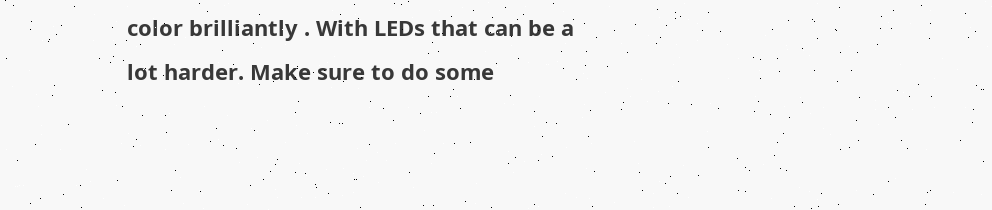color brilliantly . With LEDs that can be a lot harder. Make sure to do some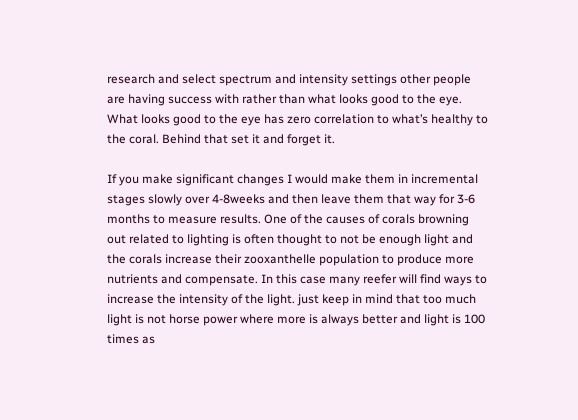research and select spectrum and intensity settings other people are having success with rather than what looks good to the eye. What looks good to the eye has zero correlation to what’s healthy to the coral. Behind that set it and forget it.

If you make significant changes I would make them in incremental stages slowly over 4-8weeks and then leave them that way for 3-6 months to measure results. One of the causes of corals browning out related to lighting is often thought to not be enough light and the corals increase their zooxanthelle population to produce more nutrients and compensate. In this case many reefer will find ways to increase the intensity of the light. just keep in mind that too much light is not horse power where more is always better and light is 100 times as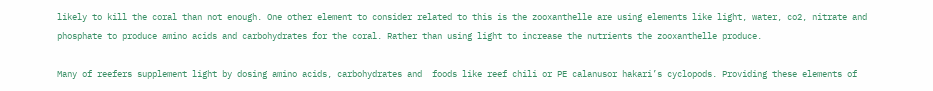likely to kill the coral than not enough. One other element to consider related to this is the zooxanthelle are using elements like light, water, co2, nitrate and phosphate to produce amino acids and carbohydrates for the coral. Rather than using light to increase the nutrients the zooxanthelle produce.

Many of reefers supplement light by dosing amino acids, carbohydrates and  foods like reef chili or PE calanusor hakari’s cyclopods. Providing these elements of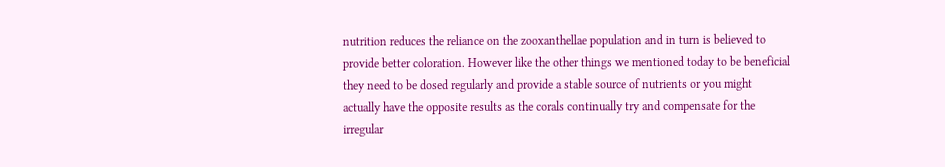nutrition reduces the reliance on the zooxanthellae population and in turn is believed to provide better coloration. However like the other things we mentioned today to be beneficial they need to be dosed regularly and provide a stable source of nutrients or you might actually have the opposite results as the corals continually try and compensate for the irregular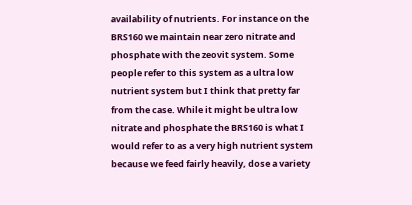availability of nutrients. For instance on the BRS160 we maintain near zero nitrate and phosphate with the zeovit system. Some people refer to this system as a ultra low nutrient system but I think that pretty far from the case. While it might be ultra low nitrate and phosphate the BRS160 is what I would refer to as a very high nutrient system because we feed fairly heavily, dose a variety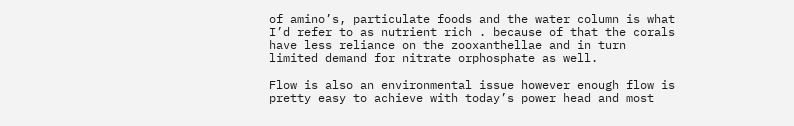of amino’s, particulate foods and the water column is what I’d refer to as nutrient rich . because of that the corals have less reliance on the zooxanthellae and in turn limited demand for nitrate orphosphate as well.

Flow is also an environmental issue however enough flow is pretty easy to achieve with today’s power head and most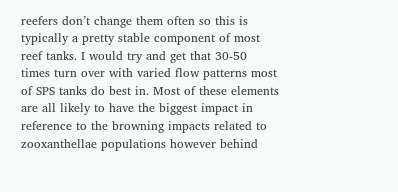reefers don’t change them often so this is typically a pretty stable component of most reef tanks. I would try and get that 30-50 times turn over with varied flow patterns most of SPS tanks do best in. Most of these elements are all likely to have the biggest impact in reference to the browning impacts related to zooxanthellae populations however behind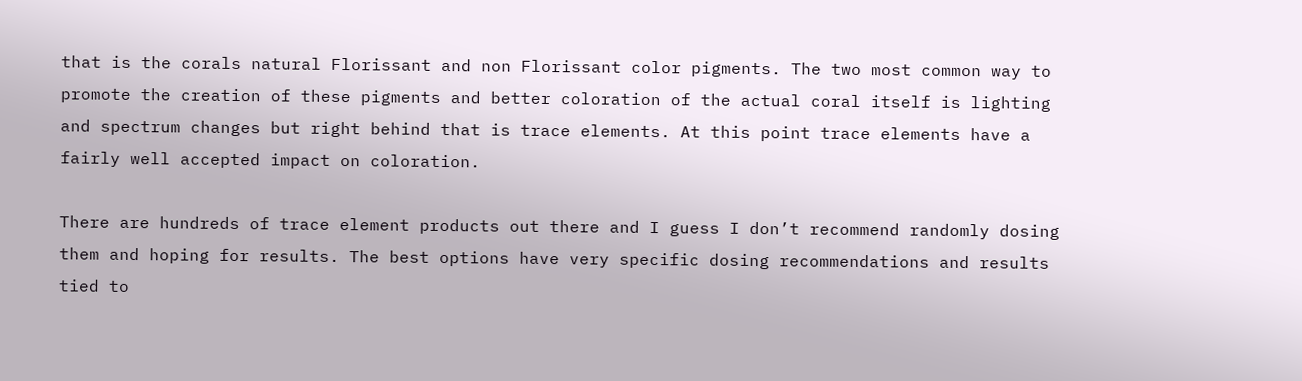that is the corals natural Florissant and non Florissant color pigments. The two most common way to promote the creation of these pigments and better coloration of the actual coral itself is lighting and spectrum changes but right behind that is trace elements. At this point trace elements have a fairly well accepted impact on coloration.

There are hundreds of trace element products out there and I guess I don’t recommend randomly dosing them and hoping for results. The best options have very specific dosing recommendations and results tied to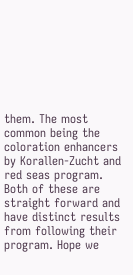them. The most common being the coloration enhancers by Korallen-Zucht and red seas program. Both of these are straight forward and have distinct results from following their program. Hope we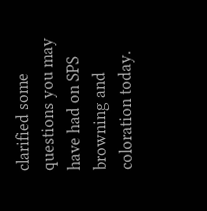clarified some questions you may have had on SPS browning and coloration today.